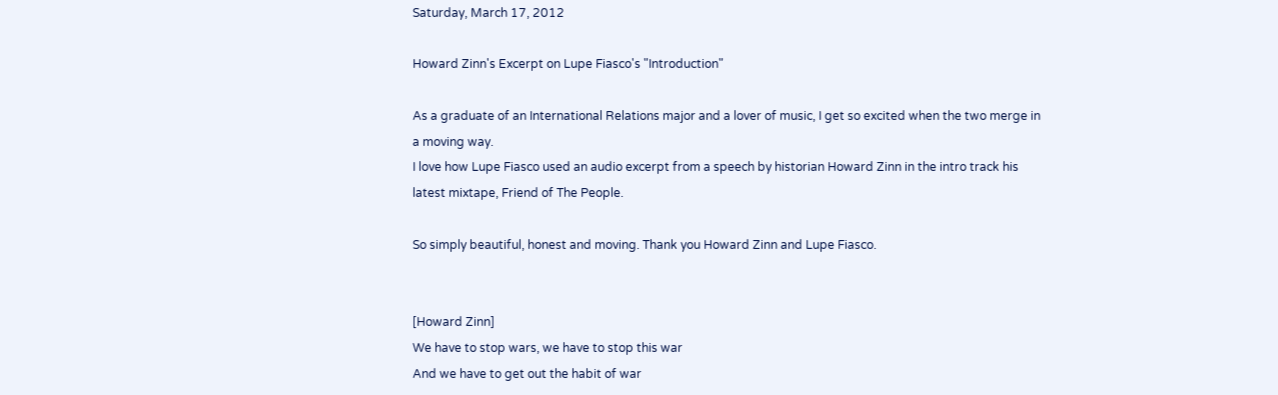Saturday, March 17, 2012

Howard Zinn's Excerpt on Lupe Fiasco's "Introduction"

As a graduate of an International Relations major and a lover of music, I get so excited when the two merge in a moving way.
I love how Lupe Fiasco used an audio excerpt from a speech by historian Howard Zinn in the intro track his latest mixtape, Friend of The People.

So simply beautiful, honest and moving. Thank you Howard Zinn and Lupe Fiasco.


[Howard Zinn]
We have to stop wars, we have to stop this war
And we have to get out the habit of war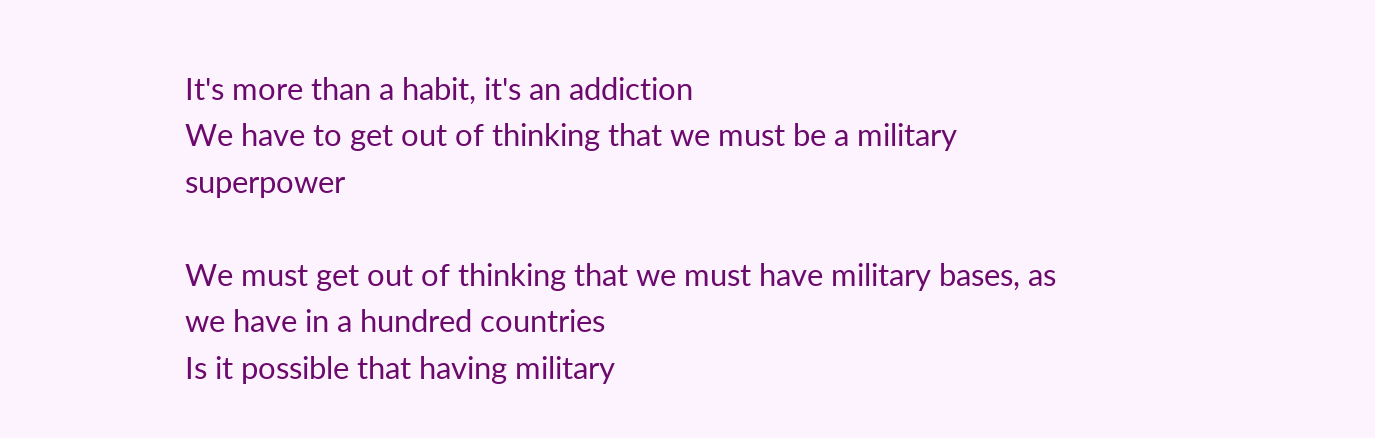It's more than a habit, it's an addiction
We have to get out of thinking that we must be a military superpower

We must get out of thinking that we must have military bases, as we have in a hundred countries
Is it possible that having military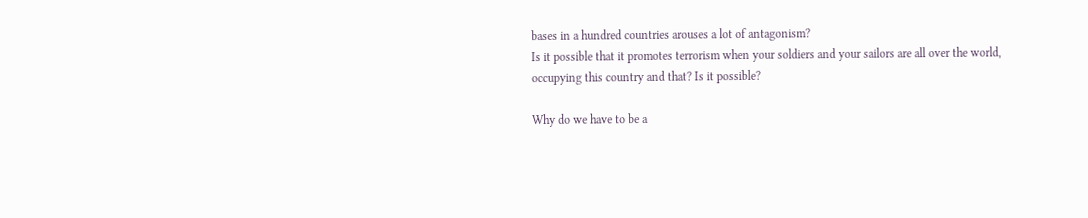bases in a hundred countries arouses a lot of antagonism?
Is it possible that it promotes terrorism when your soldiers and your sailors are all over the world, occupying this country and that? Is it possible?

Why do we have to be a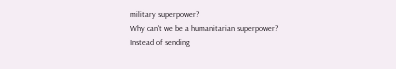military superpower?
Why can't we be a humanitarian superpower?
Instead of sending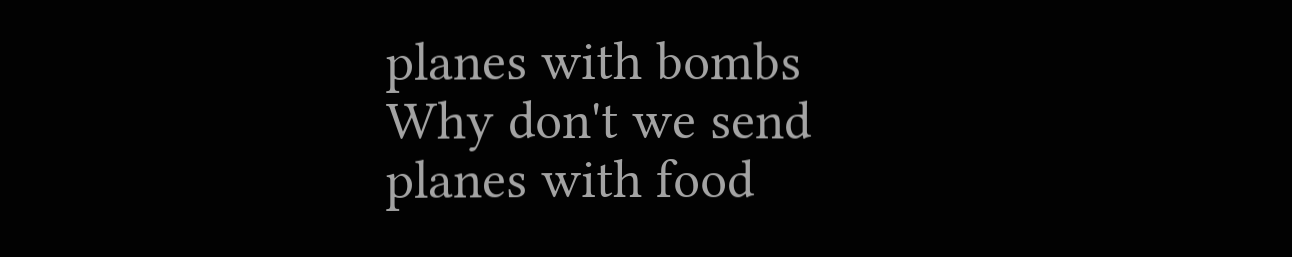planes with bombs
Why don't we send planes with food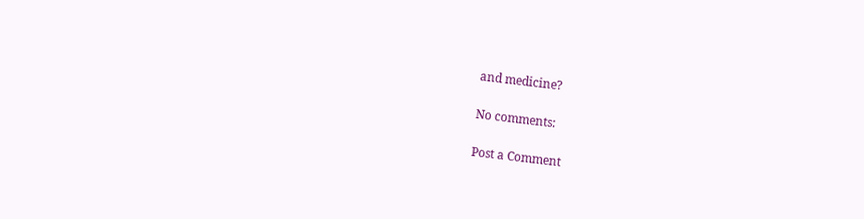and medicine?

No comments:

Post a Comment